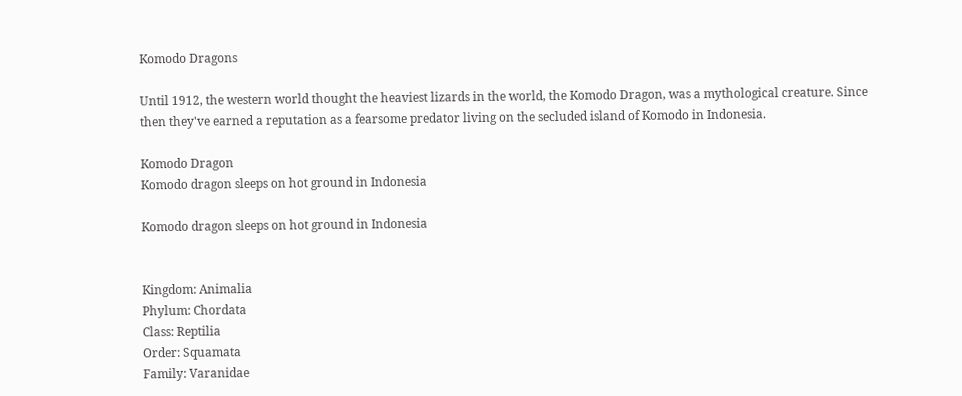Komodo Dragons

Until 1912, the western world thought the heaviest lizards in the world, the Komodo Dragon, was a mythological creature. Since then they've earned a reputation as a fearsome predator living on the secluded island of Komodo in Indonesia.

Komodo Dragon
Komodo dragon sleeps on hot ground in Indonesia

Komodo dragon sleeps on hot ground in Indonesia


Kingdom: Animalia
Phylum: Chordata
Class: Reptilia
Order: Squamata
Family: Varanidae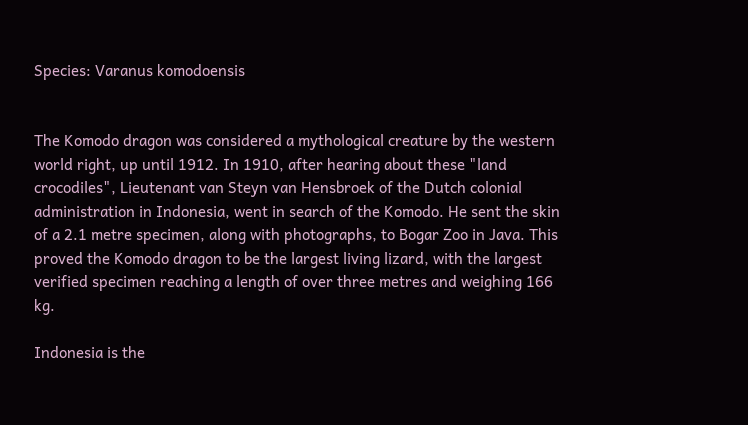Species: Varanus komodoensis


The Komodo dragon was considered a mythological creature by the western world right, up until 1912. In 1910, after hearing about these "land crocodiles", Lieutenant van Steyn van Hensbroek of the Dutch colonial administration in Indonesia, went in search of the Komodo. He sent the skin of a 2.1 metre specimen, along with photographs, to Bogar Zoo in Java. This proved the Komodo dragon to be the largest living lizard, with the largest verified specimen reaching a length of over three metres and weighing 166 kg.

Indonesia is the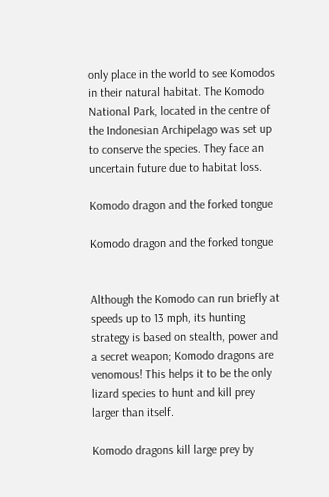only place in the world to see Komodos in their natural habitat. The Komodo National Park, located in the centre of the Indonesian Archipelago was set up to conserve the species. They face an uncertain future due to habitat loss.

Komodo dragon and the forked tongue

Komodo dragon and the forked tongue


Although the Komodo can run briefly at speeds up to 13 mph, its hunting strategy is based on stealth, power and a secret weapon; Komodo dragons are venomous! This helps it to be the only lizard species to hunt and kill prey larger than itself.

Komodo dragons kill large prey by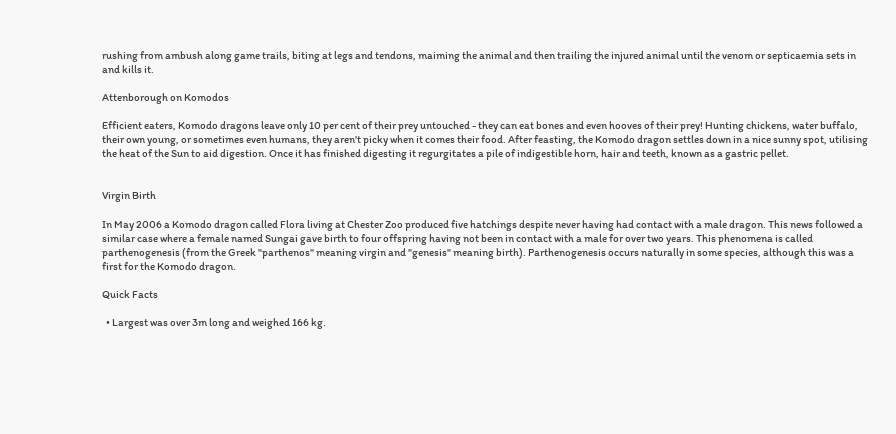rushing from ambush along game trails, biting at legs and tendons, maiming the animal and then trailing the injured animal until the venom or septicaemia sets in and kills it.

Attenborough on Komodos

Efficient eaters, Komodo dragons leave only 10 per cent of their prey untouched - they can eat bones and even hooves of their prey! Hunting chickens, water buffalo, their own young, or sometimes even humans, they aren't picky when it comes their food. After feasting, the Komodo dragon settles down in a nice sunny spot, utilising the heat of the Sun to aid digestion. Once it has finished digesting it regurgitates a pile of indigestible horn, hair and teeth, known as a gastric pellet.


Virgin Birth

In May 2006 a Komodo dragon called Flora living at Chester Zoo produced five hatchings despite never having had contact with a male dragon. This news followed a similar case where a female named Sungai gave birth to four offspring having not been in contact with a male for over two years. This phenomena is called parthenogenesis (from the Greek "parthenos" meaning virgin and "genesis" meaning birth). Parthenogenesis occurs naturally in some species, although this was a first for the Komodo dragon.

Quick Facts

  • Largest was over 3m long and weighed 166 kg.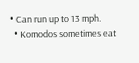• Can run up to 13 mph.
  • Komodos sometimes eat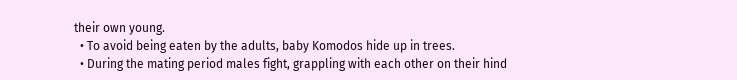their own young.
  • To avoid being eaten by the adults, baby Komodos hide up in trees.
  • During the mating period males fight, grappling with each other on their hind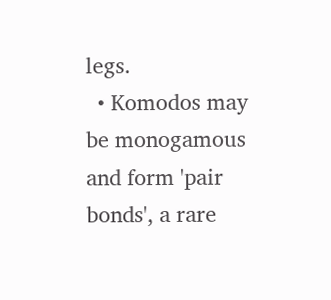legs.
  • Komodos may be monogamous and form 'pair bonds', a rare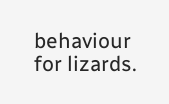behaviour for lizards.